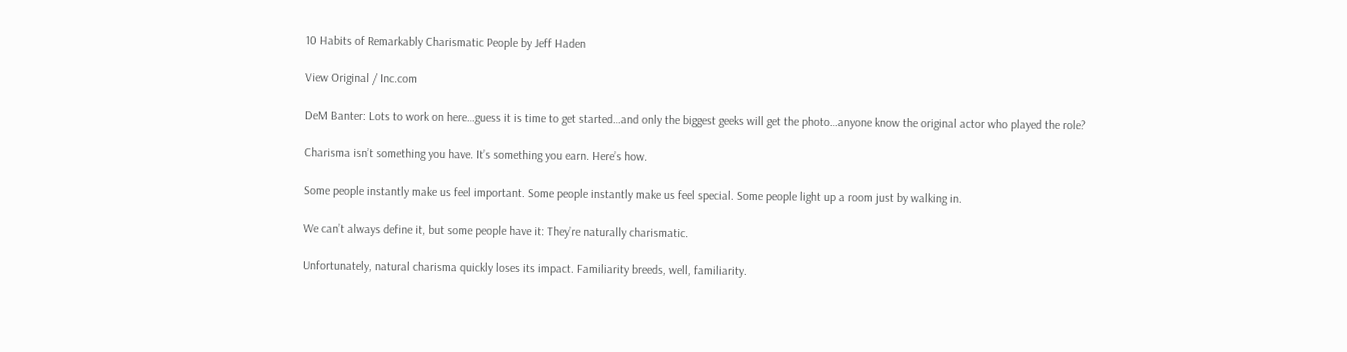10 Habits of Remarkably Charismatic People by Jeff Haden

View Original / Inc.com

DeM Banter: Lots to work on here…guess it is time to get started…and only the biggest geeks will get the photo…anyone know the original actor who played the role?

Charisma isn’t something you have. It’s something you earn. Here’s how.

Some people instantly make us feel important. Some people instantly make us feel special. Some people light up a room just by walking in.

We can’t always define it, but some people have it: They’re naturally charismatic.

Unfortunately, natural charisma quickly loses its impact. Familiarity breeds, well, familiarity.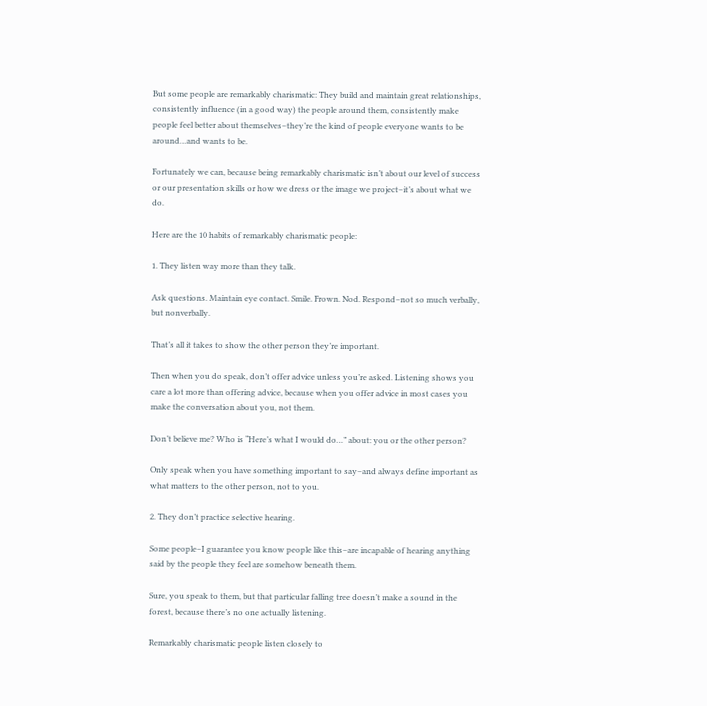But some people are remarkably charismatic: They build and maintain great relationships, consistently influence (in a good way) the people around them, consistently make people feel better about themselves–they’re the kind of people everyone wants to be around…and wants to be.

Fortunately we can, because being remarkably charismatic isn’t about our level of success or our presentation skills or how we dress or the image we project–it’s about what we do.

Here are the 10 habits of remarkably charismatic people:

1. They listen way more than they talk.

Ask questions. Maintain eye contact. Smile. Frown. Nod. Respond–not so much verbally, but nonverbally.

That’s all it takes to show the other person they’re important.

Then when you do speak, don’t offer advice unless you’re asked. Listening shows you care a lot more than offering advice, because when you offer advice in most cases you make the conversation about you, not them.

Don’t believe me? Who is “Here’s what I would do…” about: you or the other person?

Only speak when you have something important to say–and always define important as what matters to the other person, not to you.

2. They don’t practice selective hearing.

Some people–I guarantee you know people like this–are incapable of hearing anything said by the people they feel are somehow beneath them.

Sure, you speak to them, but that particular falling tree doesn’t make a sound in the forest, because there’s no one actually listening.

Remarkably charismatic people listen closely to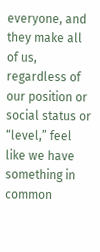everyone, and they make all of us, regardless of our position or social status or “level,” feel like we have something in common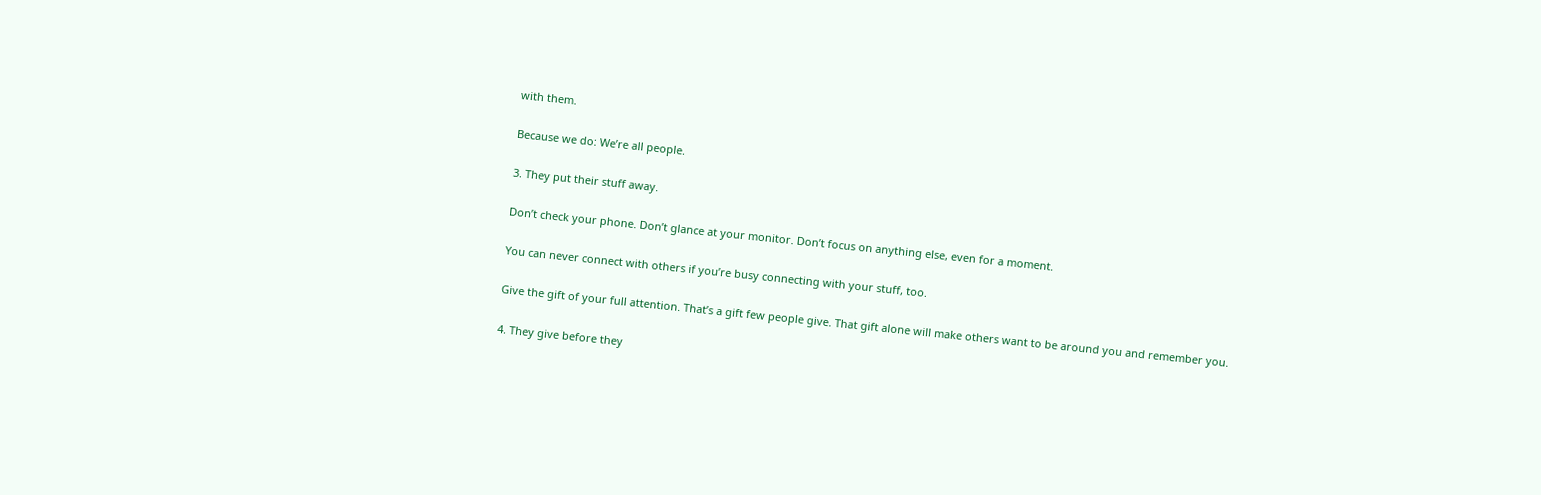with them.

Because we do: We’re all people.

3. They put their stuff away.

Don’t check your phone. Don’t glance at your monitor. Don’t focus on anything else, even for a moment.

You can never connect with others if you’re busy connecting with your stuff, too.

Give the gift of your full attention. That’s a gift few people give. That gift alone will make others want to be around you and remember you.

4. They give before they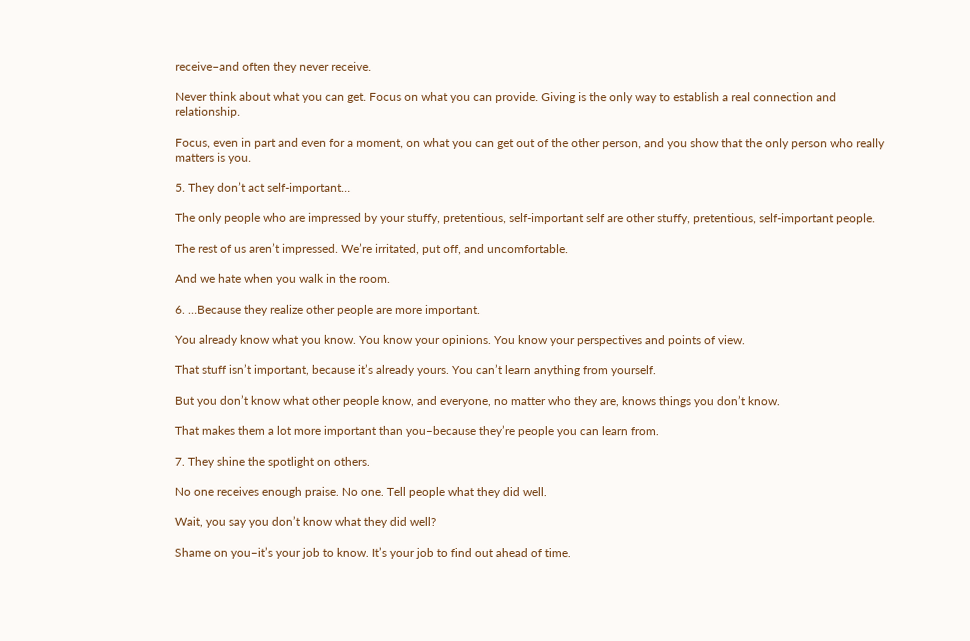receive–and often they never receive.

Never think about what you can get. Focus on what you can provide. Giving is the only way to establish a real connection and relationship.

Focus, even in part and even for a moment, on what you can get out of the other person, and you show that the only person who really matters is you.

5. They don’t act self-important…

The only people who are impressed by your stuffy, pretentious, self-important self are other stuffy, pretentious, self-important people.

The rest of us aren’t impressed. We’re irritated, put off, and uncomfortable.

And we hate when you walk in the room.

6. …Because they realize other people are more important.

You already know what you know. You know your opinions. You know your perspectives and points of view.

That stuff isn’t important, because it’s already yours. You can’t learn anything from yourself.

But you don’t know what other people know, and everyone, no matter who they are, knows things you don’t know.

That makes them a lot more important than you–because they’re people you can learn from.

7. They shine the spotlight on others.

No one receives enough praise. No one. Tell people what they did well.

Wait, you say you don’t know what they did well?

Shame on you–it’s your job to know. It’s your job to find out ahead of time.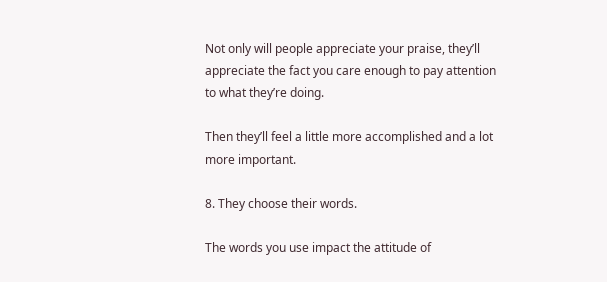Not only will people appreciate your praise, they’ll appreciate the fact you care enough to pay attention to what they’re doing.

Then they’ll feel a little more accomplished and a lot more important.

8. They choose their words.

The words you use impact the attitude of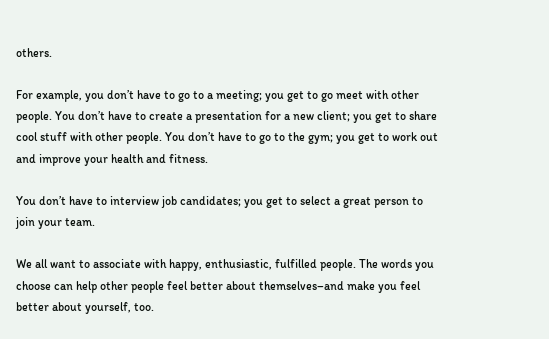others.

For example, you don’t have to go to a meeting; you get to go meet with other people. You don’t have to create a presentation for a new client; you get to share cool stuff with other people. You don’t have to go to the gym; you get to work out and improve your health and fitness.

You don’t have to interview job candidates; you get to select a great person to join your team.

We all want to associate with happy, enthusiastic, fulfilled people. The words you choose can help other people feel better about themselves–and make you feel better about yourself, too.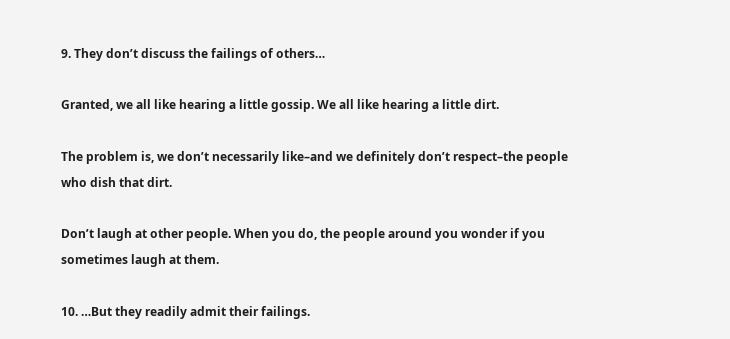9. They don’t discuss the failings of others…

Granted, we all like hearing a little gossip. We all like hearing a little dirt.

The problem is, we don’t necessarily like–and we definitely don’t respect–the people who dish that dirt.

Don’t laugh at other people. When you do, the people around you wonder if you sometimes laugh at them.

10. …But they readily admit their failings.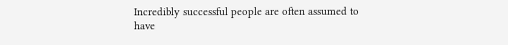Incredibly successful people are often assumed to have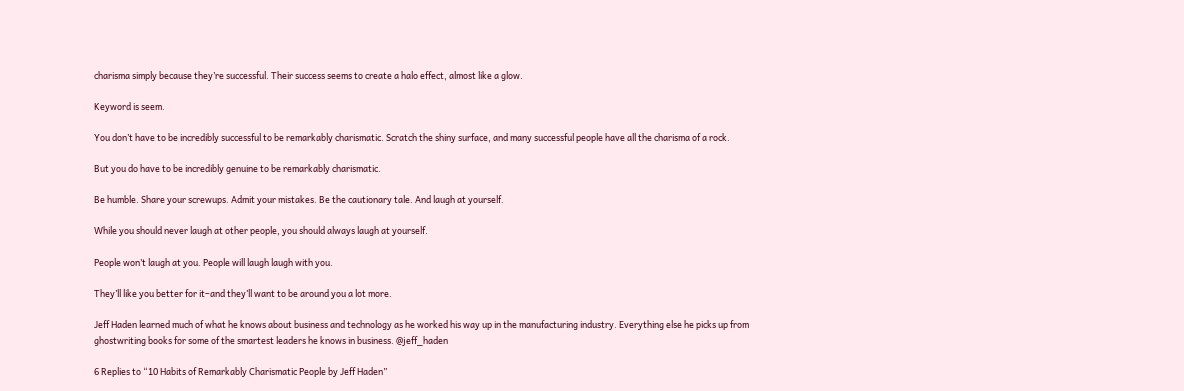charisma simply because they’re successful. Their success seems to create a halo effect, almost like a glow.

Keyword is seem.

You don’t have to be incredibly successful to be remarkably charismatic. Scratch the shiny surface, and many successful people have all the charisma of a rock.

But you do have to be incredibly genuine to be remarkably charismatic.

Be humble. Share your screwups. Admit your mistakes. Be the cautionary tale. And laugh at yourself.

While you should never laugh at other people, you should always laugh at yourself.

People won’t laugh at you. People will laugh laugh with you.

They’ll like you better for it–and they’ll want to be around you a lot more.

Jeff Haden learned much of what he knows about business and technology as he worked his way up in the manufacturing industry. Everything else he picks up from ghostwriting books for some of the smartest leaders he knows in business. @jeff_haden

6 Replies to “10 Habits of Remarkably Charismatic People by Jeff Haden”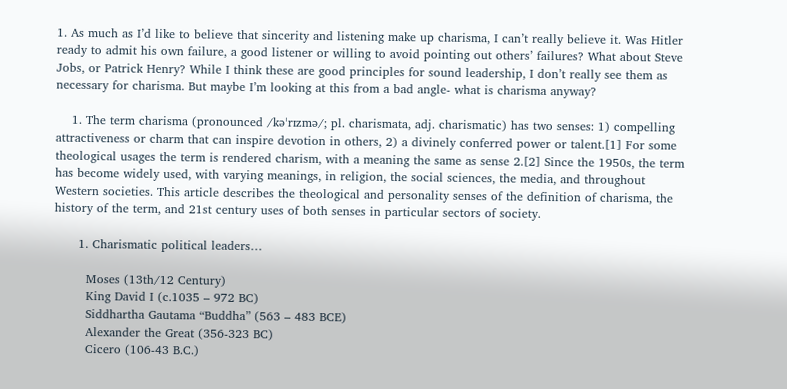1. As much as I’d like to believe that sincerity and listening make up charisma, I can’t really believe it. Was Hitler ready to admit his own failure, a good listener or willing to avoid pointing out others’ failures? What about Steve Jobs, or Patrick Henry? While I think these are good principles for sound leadership, I don’t really see them as necessary for charisma. But maybe I’m looking at this from a bad angle- what is charisma anyway?

    1. The term charisma (pronounced /kəˈrɪzmə/; pl. charismata, adj. charismatic) has two senses: 1) compelling attractiveness or charm that can inspire devotion in others, 2) a divinely conferred power or talent.[1] For some theological usages the term is rendered charism, with a meaning the same as sense 2.[2] Since the 1950s, the term has become widely used, with varying meanings, in religion, the social sciences, the media, and throughout Western societies. This article describes the theological and personality senses of the definition of charisma, the history of the term, and 21st century uses of both senses in particular sectors of society.

      1. Charismatic political leaders…

        Moses (13th/12 Century)
        King David I (c.1035 – 972 BC)
        Siddhartha Gautama “Buddha” (563 – 483 BCE)
        Alexander the Great (356-323 BC)
        Cicero (106-43 B.C.)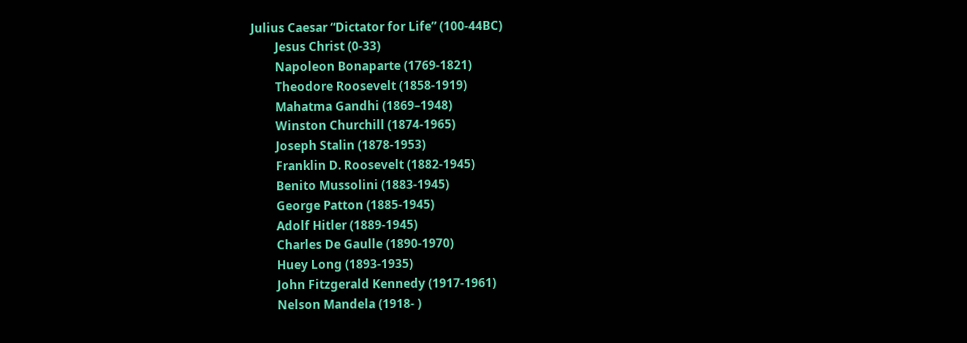Julius Caesar “Dictator for Life” (100-44BC)
        Jesus Christ (0-33)
        Napoleon Bonaparte (1769-1821)
        Theodore Roosevelt (1858-1919)
        Mahatma Gandhi (1869–1948)
        Winston Churchill (1874-1965)
        Joseph Stalin (1878-1953)
        Franklin D. Roosevelt (1882-1945)
        Benito Mussolini (1883-1945)
        George Patton (1885-1945)
        Adolf Hitler (1889-1945)
        Charles De Gaulle (1890-1970)
        Huey Long (1893-1935)
        John Fitzgerald Kennedy (1917-1961)
        Nelson Mandela (1918- )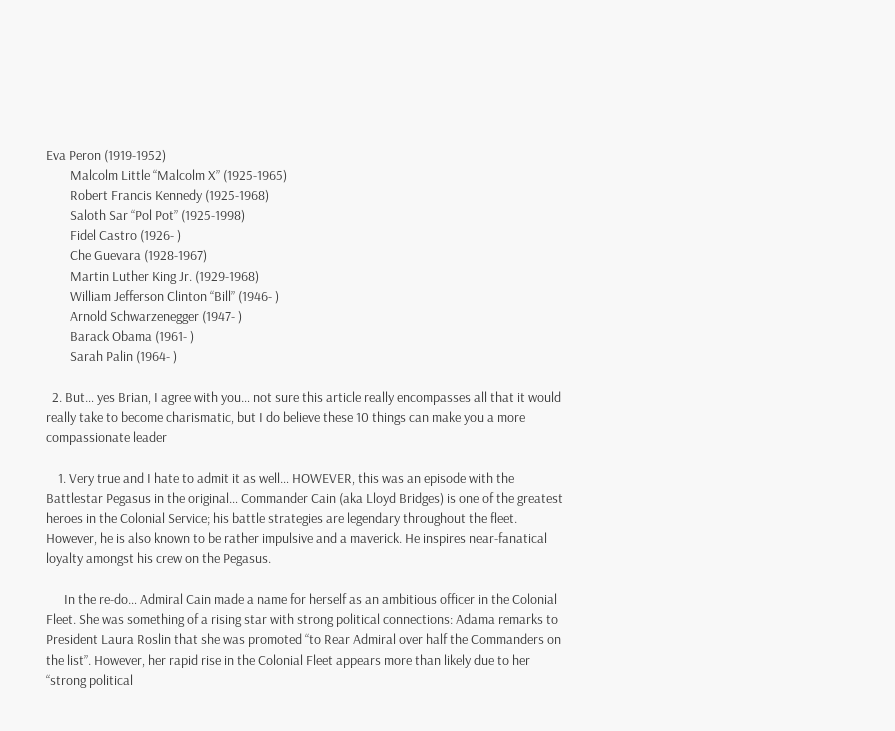Eva Peron (1919-1952)
        Malcolm Little “Malcolm X” (1925-1965)
        Robert Francis Kennedy (1925-1968)
        Saloth Sar “Pol Pot” (1925-1998)
        Fidel Castro (1926- )
        Che Guevara (1928-1967)
        Martin Luther King Jr. (1929-1968)
        William Jefferson Clinton “Bill” (1946- )
        Arnold Schwarzenegger (1947- )
        Barack Obama (1961- )
        Sarah Palin (1964- )

  2. But… yes Brian, I agree with you… not sure this article really encompasses all that it would really take to become charismatic, but I do believe these 10 things can make you a more compassionate leader

    1. Very true and I hate to admit it as well… HOWEVER, this was an episode with the Battlestar Pegasus in the original… Commander Cain (aka Lloyd Bridges) is one of the greatest heroes in the Colonial Service; his battle strategies are legendary throughout the fleet. However, he is also known to be rather impulsive and a maverick. He inspires near-fanatical loyalty amongst his crew on the Pegasus.

      In the re-do… Admiral Cain made a name for herself as an ambitious officer in the Colonial Fleet. She was something of a rising star with strong political connections: Adama remarks to President Laura Roslin that she was promoted “to Rear Admiral over half the Commanders on the list”. However, her rapid rise in the Colonial Fleet appears more than likely due to her “strong political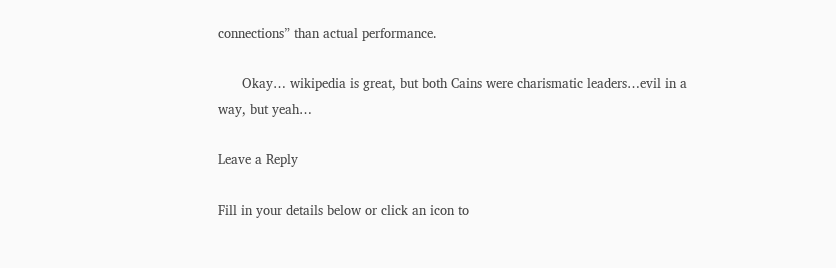connections” than actual performance.

      Okay… wikipedia is great, but both Cains were charismatic leaders…evil in a way, but yeah…

Leave a Reply

Fill in your details below or click an icon to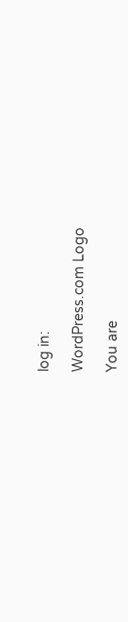log in:

WordPress.com Logo

You are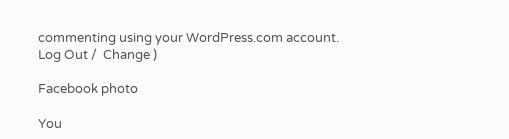commenting using your WordPress.com account. Log Out /  Change )

Facebook photo

You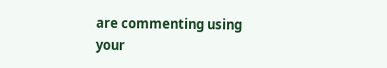are commenting using your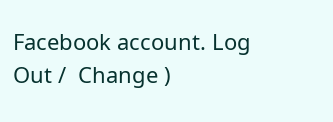Facebook account. Log Out /  Change )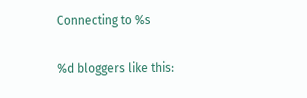Connecting to %s

%d bloggers like this: